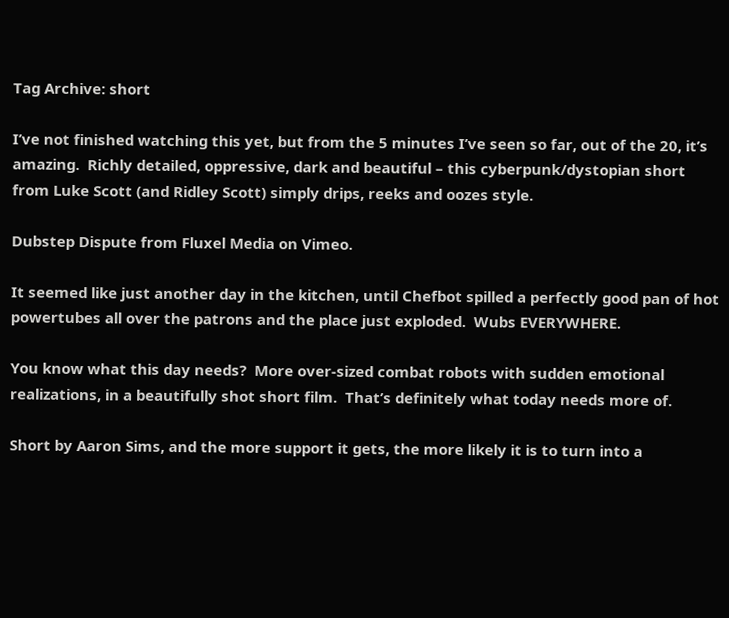Tag Archive: short

I’ve not finished watching this yet, but from the 5 minutes I’ve seen so far, out of the 20, it’s amazing.  Richly detailed, oppressive, dark and beautiful – this cyberpunk/dystopian short from Luke Scott (and Ridley Scott) simply drips, reeks and oozes style.

Dubstep Dispute from Fluxel Media on Vimeo.

It seemed like just another day in the kitchen, until Chefbot spilled a perfectly good pan of hot powertubes all over the patrons and the place just exploded.  Wubs EVERYWHERE.

You know what this day needs?  More over-sized combat robots with sudden emotional realizations, in a beautifully shot short film.  That’s definitely what today needs more of.

Short by Aaron Sims, and the more support it gets, the more likely it is to turn into a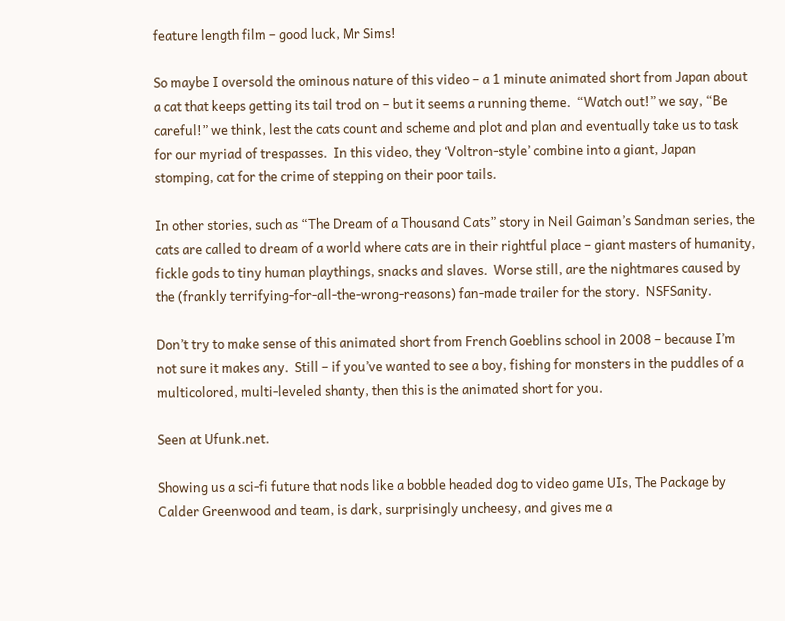feature length film – good luck, Mr Sims!

So maybe I oversold the ominous nature of this video – a 1 minute animated short from Japan about a cat that keeps getting its tail trod on – but it seems a running theme.  “Watch out!” we say, “Be careful!” we think, lest the cats count and scheme and plot and plan and eventually take us to task for our myriad of trespasses.  In this video, they ‘Voltron-style’ combine into a giant, Japan stomping, cat for the crime of stepping on their poor tails.

In other stories, such as “The Dream of a Thousand Cats” story in Neil Gaiman’s Sandman series, the cats are called to dream of a world where cats are in their rightful place – giant masters of humanity, fickle gods to tiny human playthings, snacks and slaves.  Worse still, are the nightmares caused by the (frankly terrifying-for-all-the-wrong-reasons) fan-made trailer for the story.  NSFSanity.

Don’t try to make sense of this animated short from French Goeblins school in 2008 – because I’m not sure it makes any.  Still – if you’ve wanted to see a boy, fishing for monsters in the puddles of a multicolored, multi-leveled shanty, then this is the animated short for you.

Seen at Ufunk.net.

Showing us a sci-fi future that nods like a bobble headed dog to video game UIs, The Package by Calder Greenwood and team, is dark, surprisingly uncheesy, and gives me a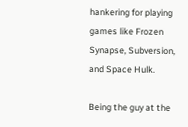hankering for playing games like Frozen Synapse, Subversion, and Space Hulk.

Being the guy at the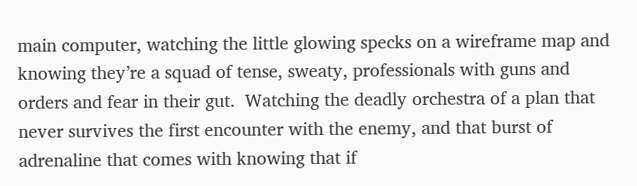main computer, watching the little glowing specks on a wireframe map and knowing they’re a squad of tense, sweaty, professionals with guns and orders and fear in their gut.  Watching the deadly orchestra of a plan that never survives the first encounter with the enemy, and that burst of adrenaline that comes with knowing that if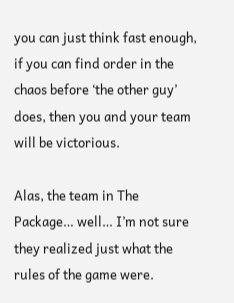you can just think fast enough, if you can find order in the chaos before ‘the other guy’ does, then you and your team will be victorious.

Alas, the team in The Package… well… I’m not sure they realized just what the rules of the game were.